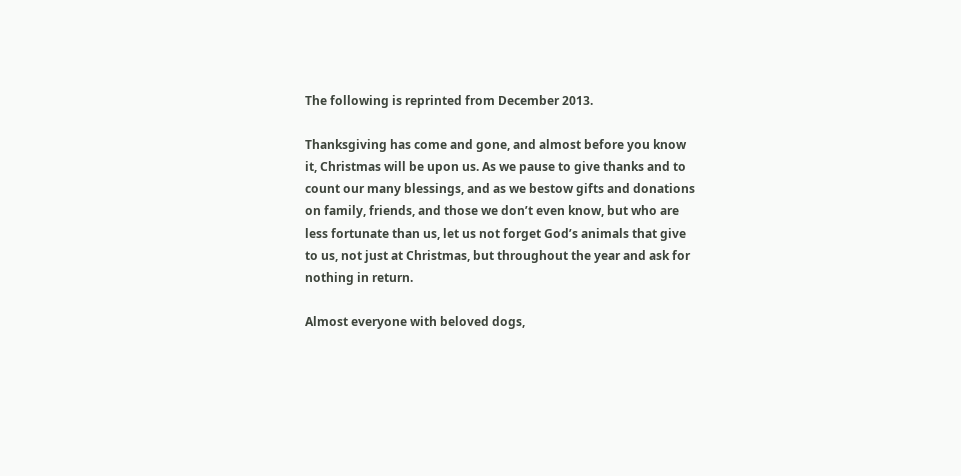The following is reprinted from December 2013.

Thanksgiving has come and gone, and almost before you know it, Christmas will be upon us. As we pause to give thanks and to count our many blessings, and as we bestow gifts and donations on family, friends, and those we don’t even know, but who are less fortunate than us, let us not forget God’s animals that give to us, not just at Christmas, but throughout the year and ask for nothing in return.

Almost everyone with beloved dogs,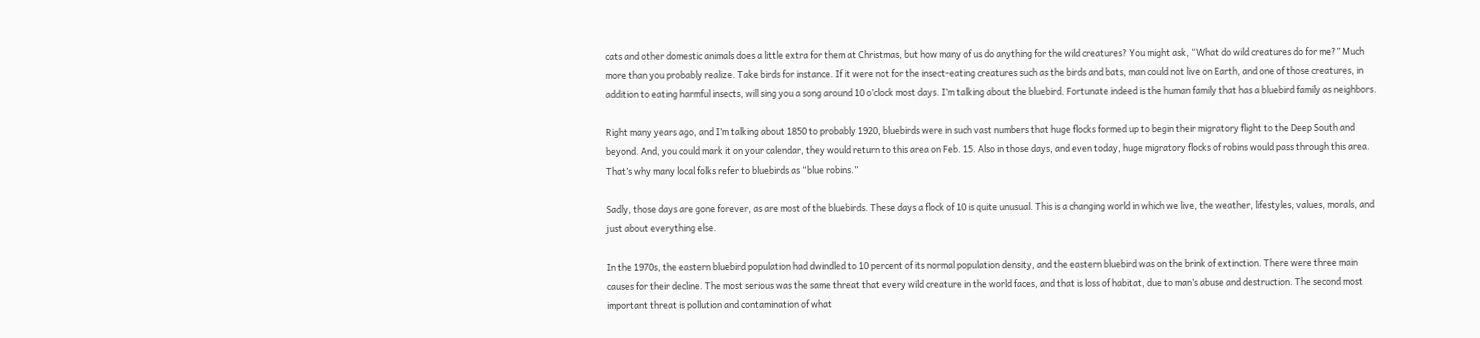cats and other domestic animals does a little extra for them at Christmas, but how many of us do anything for the wild creatures? You might ask, “What do wild creatures do for me?” Much more than you probably realize. Take birds for instance. If it were not for the insect-eating creatures such as the birds and bats, man could not live on Earth, and one of those creatures, in addition to eating harmful insects, will sing you a song around 10 o’clock most days. I’m talking about the bluebird. Fortunate indeed is the human family that has a bluebird family as neighbors.

Right many years ago, and I’m talking about 1850 to probably 1920, bluebirds were in such vast numbers that huge flocks formed up to begin their migratory flight to the Deep South and beyond. And, you could mark it on your calendar, they would return to this area on Feb. 15. Also in those days, and even today, huge migratory flocks of robins would pass through this area. That’s why many local folks refer to bluebirds as “blue robins.”

Sadly, those days are gone forever, as are most of the bluebirds. These days a flock of 10 is quite unusual. This is a changing world in which we live, the weather, lifestyles, values, morals, and just about everything else.

In the 1970s, the eastern bluebird population had dwindled to 10 percent of its normal population density, and the eastern bluebird was on the brink of extinction. There were three main causes for their decline. The most serious was the same threat that every wild creature in the world faces, and that is loss of habitat, due to man’s abuse and destruction. The second most important threat is pollution and contamination of what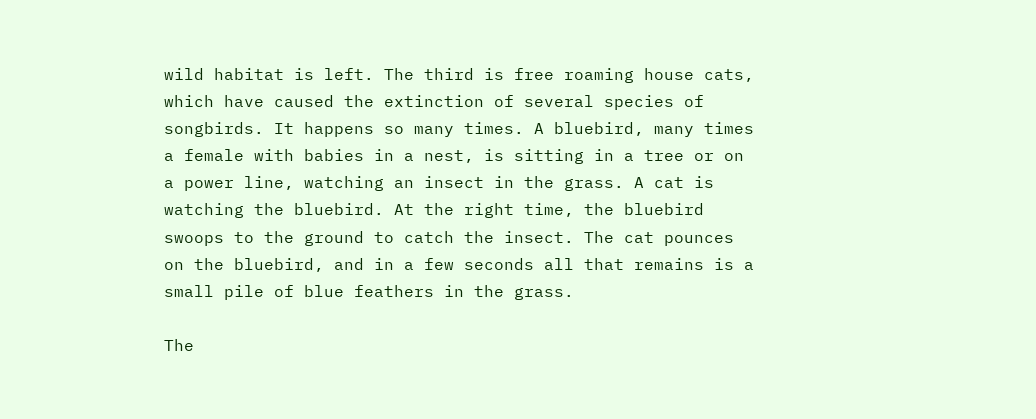wild habitat is left. The third is free roaming house cats, which have caused the extinction of several species of songbirds. It happens so many times. A bluebird, many times a female with babies in a nest, is sitting in a tree or on a power line, watching an insect in the grass. A cat is watching the bluebird. At the right time, the bluebird swoops to the ground to catch the insect. The cat pounces on the bluebird, and in a few seconds all that remains is a small pile of blue feathers in the grass.

The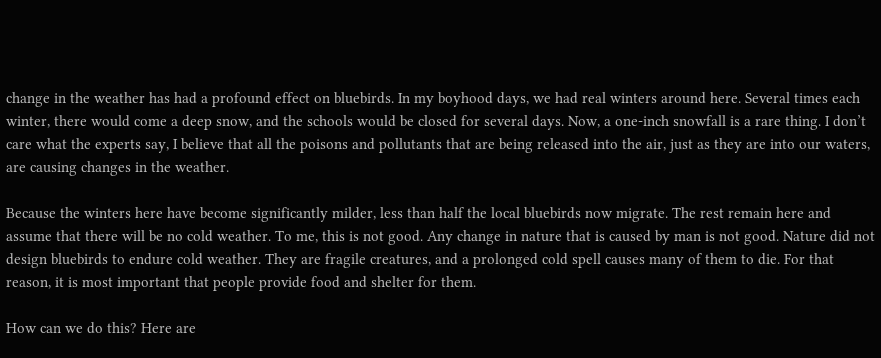change in the weather has had a profound effect on bluebirds. In my boyhood days, we had real winters around here. Several times each winter, there would come a deep snow, and the schools would be closed for several days. Now, a one-inch snowfall is a rare thing. I don’t care what the experts say, I believe that all the poisons and pollutants that are being released into the air, just as they are into our waters, are causing changes in the weather.

Because the winters here have become significantly milder, less than half the local bluebirds now migrate. The rest remain here and assume that there will be no cold weather. To me, this is not good. Any change in nature that is caused by man is not good. Nature did not design bluebirds to endure cold weather. They are fragile creatures, and a prolonged cold spell causes many of them to die. For that reason, it is most important that people provide food and shelter for them.

How can we do this? Here are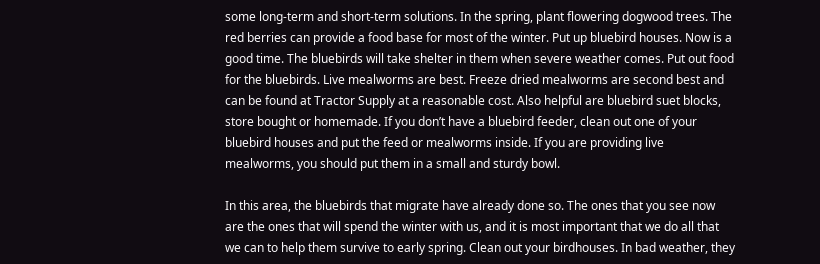some long-term and short-term solutions. In the spring, plant flowering dogwood trees. The red berries can provide a food base for most of the winter. Put up bluebird houses. Now is a good time. The bluebirds will take shelter in them when severe weather comes. Put out food for the bluebirds. Live mealworms are best. Freeze dried mealworms are second best and can be found at Tractor Supply at a reasonable cost. Also helpful are bluebird suet blocks, store bought or homemade. If you don’t have a bluebird feeder, clean out one of your bluebird houses and put the feed or mealworms inside. If you are providing live mealworms, you should put them in a small and sturdy bowl.

In this area, the bluebirds that migrate have already done so. The ones that you see now are the ones that will spend the winter with us, and it is most important that we do all that we can to help them survive to early spring. Clean out your birdhouses. In bad weather, they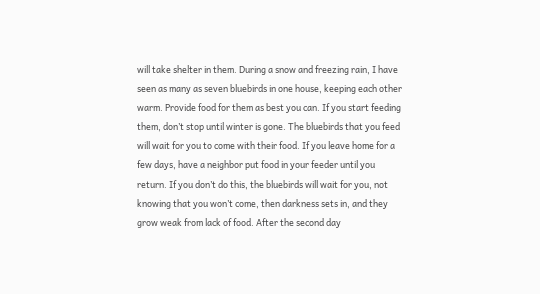will take shelter in them. During a snow and freezing rain, I have seen as many as seven bluebirds in one house, keeping each other warm. Provide food for them as best you can. If you start feeding them, don’t stop until winter is gone. The bluebirds that you feed will wait for you to come with their food. If you leave home for a few days, have a neighbor put food in your feeder until you return. If you don’t do this, the bluebirds will wait for you, not knowing that you won’t come, then darkness sets in, and they grow weak from lack of food. After the second day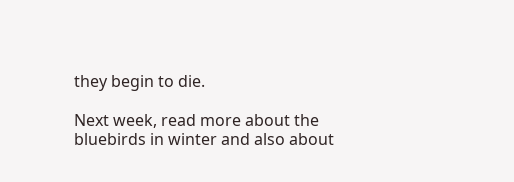they begin to die.

Next week, read more about the bluebirds in winter and also about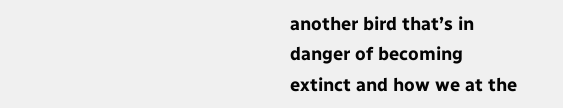another bird that’s in danger of becoming extinct and how we at the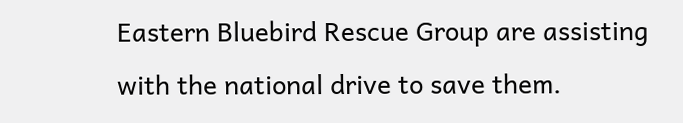Eastern Bluebird Rescue Group are assisting with the national drive to save them.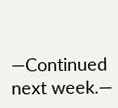—Continued next week.—